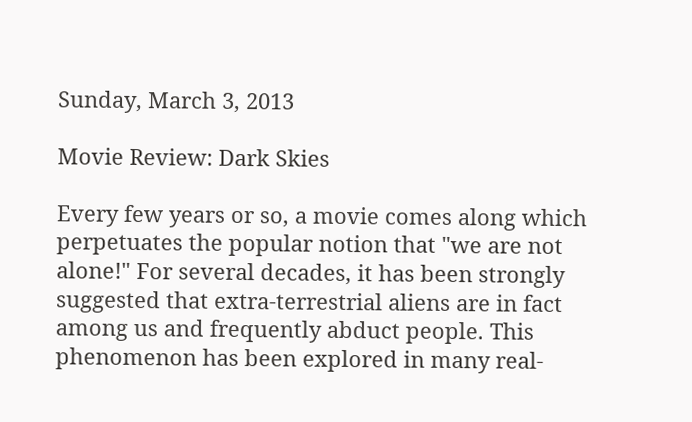Sunday, March 3, 2013

Movie Review: Dark Skies

Every few years or so, a movie comes along which perpetuates the popular notion that "we are not alone!" For several decades, it has been strongly suggested that extra-terrestrial aliens are in fact among us and frequently abduct people. This phenomenon has been explored in many real-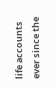life accounts ever since the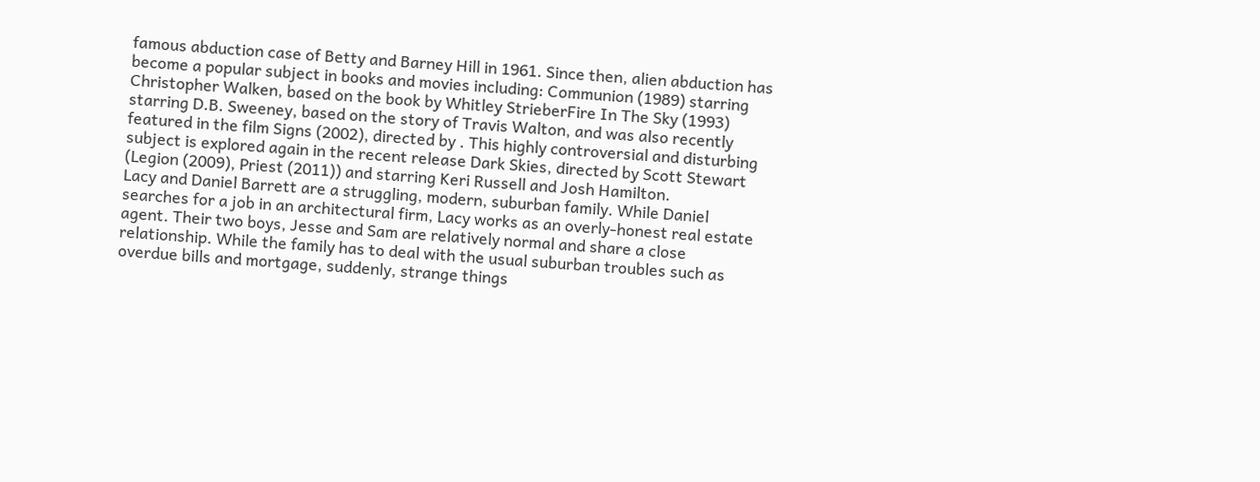famous abduction case of Betty and Barney Hill in 1961. Since then, alien abduction has become a popular subject in books and movies including: Communion (1989) starring Christopher Walken, based on the book by Whitley StrieberFire In The Sky (1993) starring D.B. Sweeney, based on the story of Travis Walton, and was also recently featured in the film Signs (2002), directed by . This highly controversial and disturbing subject is explored again in the recent release Dark Skies, directed by Scott Stewart (Legion (2009), Priest (2011)) and starring Keri Russell and Josh Hamilton.
Lacy and Daniel Barrett are a struggling, modern, suburban family. While Daniel searches for a job in an architectural firm, Lacy works as an overly-honest real estate agent. Their two boys, Jesse and Sam are relatively normal and share a close relationship. While the family has to deal with the usual suburban troubles such as overdue bills and mortgage, suddenly, strange things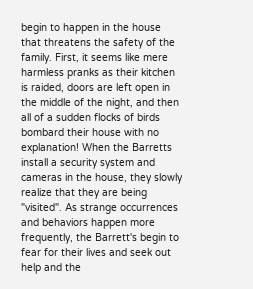begin to happen in the house that threatens the safety of the family. First, it seems like mere harmless pranks as their kitchen is raided, doors are left open in the middle of the night, and then all of a sudden flocks of birds bombard their house with no explanation! When the Barretts install a security system and cameras in the house, they slowly realize that they are being "visited". As strange occurrences and behaviors happen more frequently, the Barrett's begin to fear for their lives and seek out help and the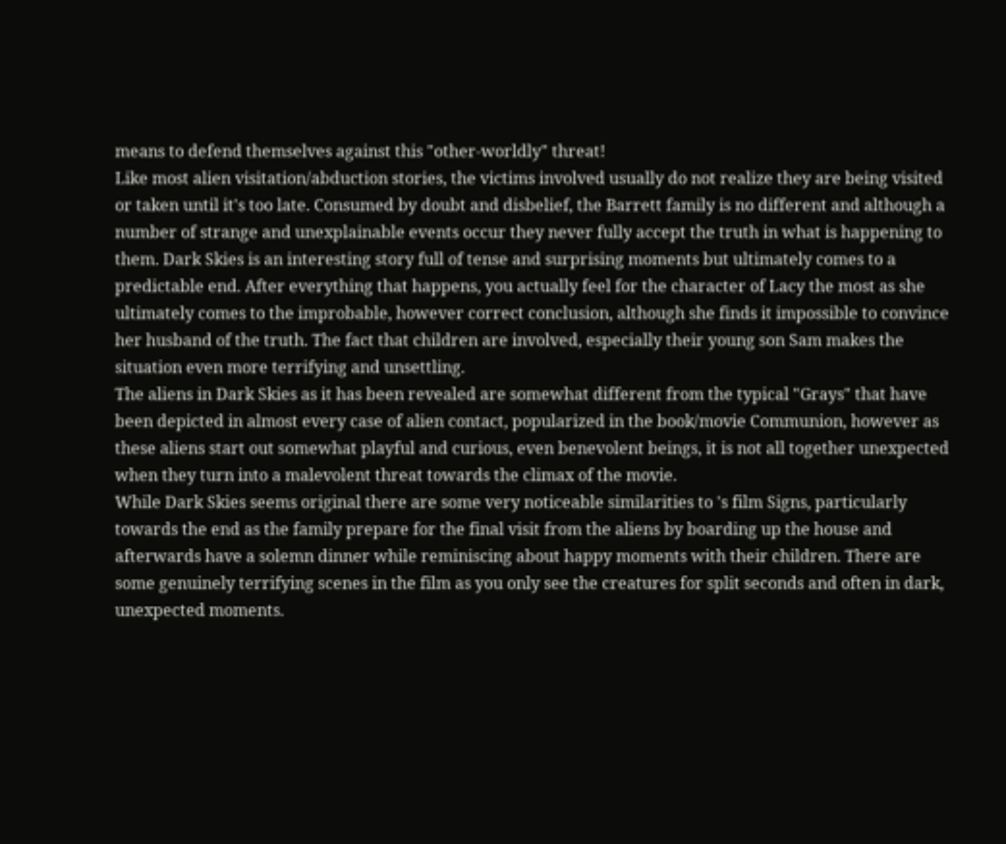means to defend themselves against this "other-worldly" threat!
Like most alien visitation/abduction stories, the victims involved usually do not realize they are being visited or taken until it's too late. Consumed by doubt and disbelief, the Barrett family is no different and although a number of strange and unexplainable events occur they never fully accept the truth in what is happening to them. Dark Skies is an interesting story full of tense and surprising moments but ultimately comes to a predictable end. After everything that happens, you actually feel for the character of Lacy the most as she ultimately comes to the improbable, however correct conclusion, although she finds it impossible to convince her husband of the truth. The fact that children are involved, especially their young son Sam makes the situation even more terrifying and unsettling.
The aliens in Dark Skies as it has been revealed are somewhat different from the typical "Grays" that have been depicted in almost every case of alien contact, popularized in the book/movie Communion, however as these aliens start out somewhat playful and curious, even benevolent beings, it is not all together unexpected when they turn into a malevolent threat towards the climax of the movie.
While Dark Skies seems original there are some very noticeable similarities to 's film Signs, particularly towards the end as the family prepare for the final visit from the aliens by boarding up the house and afterwards have a solemn dinner while reminiscing about happy moments with their children. There are some genuinely terrifying scenes in the film as you only see the creatures for split seconds and often in dark, unexpected moments.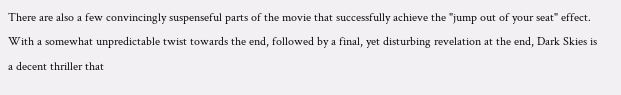There are also a few convincingly suspenseful parts of the movie that successfully achieve the "jump out of your seat" effect. With a somewhat unpredictable twist towards the end, followed by a final, yet disturbing revelation at the end, Dark Skies is a decent thriller that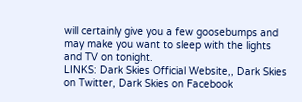will certainly give you a few goosebumps and may make you want to sleep with the lights and TV on tonight.
LINKS: Dark Skies Official Website,, Dark Skies on Twitter, Dark Skies on Facebook